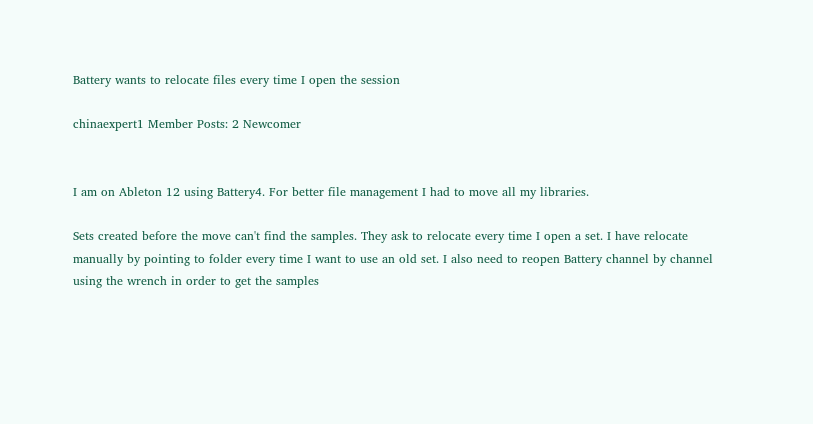Battery wants to relocate files every time I open the session

chinaexpert1 Member Posts: 2 Newcomer


I am on Ableton 12 using Battery4. For better file management I had to move all my libraries.

Sets created before the move can't find the samples. They ask to relocate every time I open a set. I have relocate manually by pointing to folder every time I want to use an old set. I also need to reopen Battery channel by channel using the wrench in order to get the samples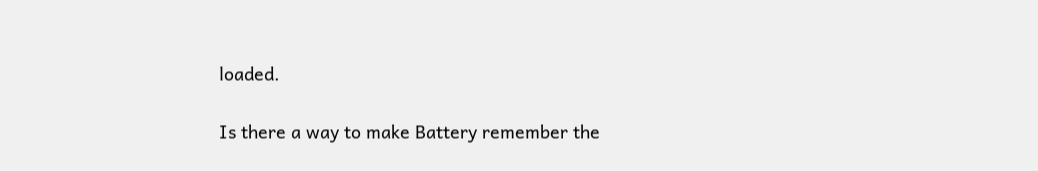loaded.

Is there a way to make Battery remember the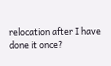relocation after I have done it once?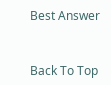Best Answer


Back To Top